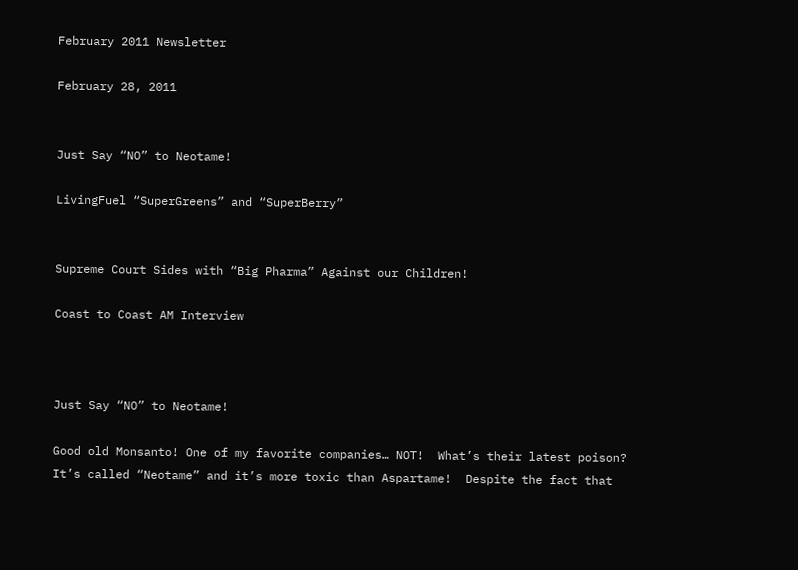February 2011 Newsletter

February 28, 2011


Just Say “NO” to Neotame!

LivingFuel “SuperGreens” and “SuperBerry”


Supreme Court Sides with “Big Pharma” Against our Children!

Coast to Coast AM Interview



Just Say “NO” to Neotame!

Good old Monsanto! One of my favorite companies… NOT!  What’s their latest poison? It’s called “Neotame” and it’s more toxic than Aspartame!  Despite the fact that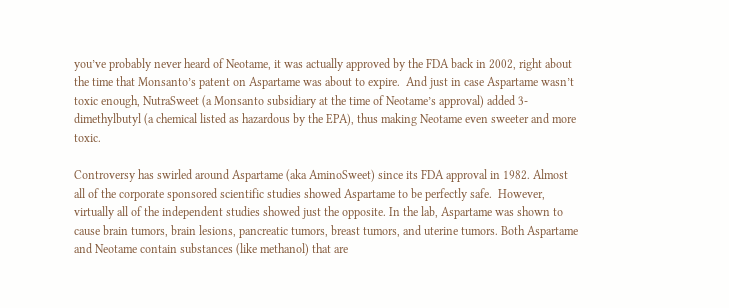you’ve probably never heard of Neotame, it was actually approved by the FDA back in 2002, right about the time that Monsanto’s patent on Aspartame was about to expire.  And just in case Aspartame wasn’t toxic enough, NutraSweet (a Monsanto subsidiary at the time of Neotame’s approval) added 3-dimethylbutyl (a chemical listed as hazardous by the EPA), thus making Neotame even sweeter and more toxic.

Controversy has swirled around Aspartame (aka AminoSweet) since its FDA approval in 1982. Almost all of the corporate sponsored scientific studies showed Aspartame to be perfectly safe.  However, virtually all of the independent studies showed just the opposite. In the lab, Aspartame was shown to cause brain tumors, brain lesions, pancreatic tumors, breast tumors, and uterine tumors. Both Aspartame and Neotame contain substances (like methanol) that are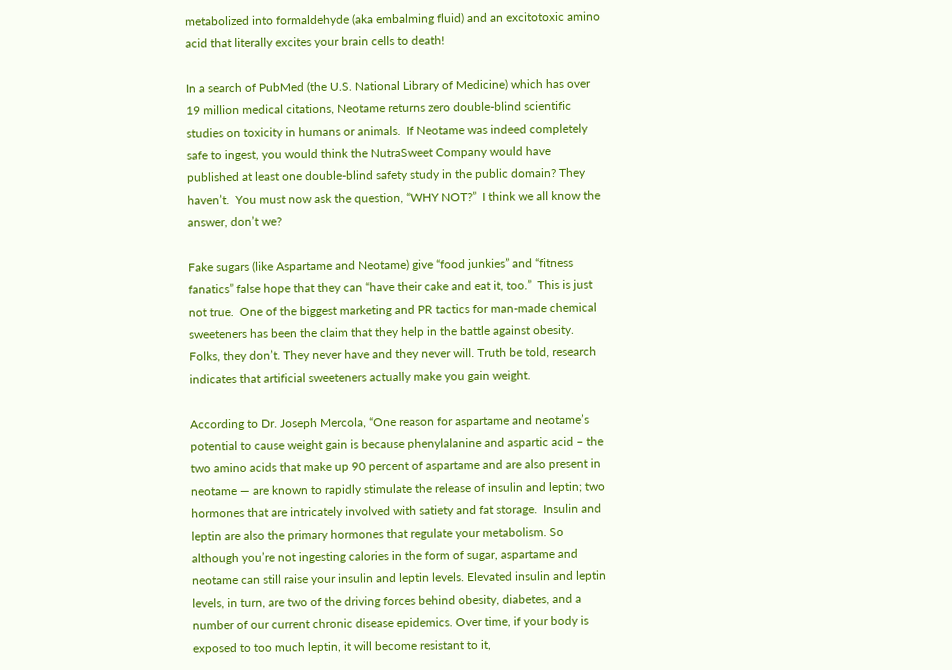metabolized into formaldehyde (aka embalming fluid) and an excitotoxic amino acid that literally excites your brain cells to death!

In a search of PubMed (the U.S. National Library of Medicine) which has over 19 million medical citations, Neotame returns zero double-blind scientific studies on toxicity in humans or animals.  If Neotame was indeed completely safe to ingest, you would think the NutraSweet Company would have published at least one double-blind safety study in the public domain? They haven’t.  You must now ask the question, “WHY NOT?”  I think we all know the answer, don’t we?

Fake sugars (like Aspartame and Neotame) give “food junkies” and “fitness fanatics” false hope that they can “have their cake and eat it, too.”  This is just not true.  One of the biggest marketing and PR tactics for man-made chemical sweeteners has been the claim that they help in the battle against obesity. Folks, they don’t. They never have and they never will. Truth be told, research indicates that artificial sweeteners actually make you gain weight.

According to Dr. Joseph Mercola, “One reason for aspartame and neotame’s potential to cause weight gain is because phenylalanine and aspartic acid – the two amino acids that make up 90 percent of aspartame and are also present in neotame — are known to rapidly stimulate the release of insulin and leptin; two hormones that are intricately involved with satiety and fat storage.  Insulin and leptin are also the primary hormones that regulate your metabolism. So although you’re not ingesting calories in the form of sugar, aspartame and neotame can still raise your insulin and leptin levels. Elevated insulin and leptin levels, in turn, are two of the driving forces behind obesity, diabetes, and a number of our current chronic disease epidemics. Over time, if your body is exposed to too much leptin, it will become resistant to it,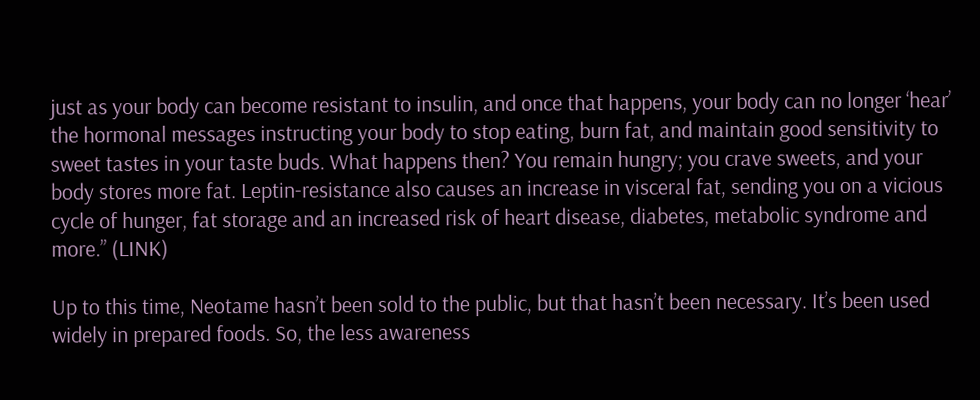just as your body can become resistant to insulin, and once that happens, your body can no longer ‘hear’ the hormonal messages instructing your body to stop eating, burn fat, and maintain good sensitivity to sweet tastes in your taste buds. What happens then? You remain hungry; you crave sweets, and your body stores more fat. Leptin-resistance also causes an increase in visceral fat, sending you on a vicious cycle of hunger, fat storage and an increased risk of heart disease, diabetes, metabolic syndrome and more.” (LINK)

Up to this time, Neotame hasn’t been sold to the public, but that hasn’t been necessary. It’s been used widely in prepared foods. So, the less awareness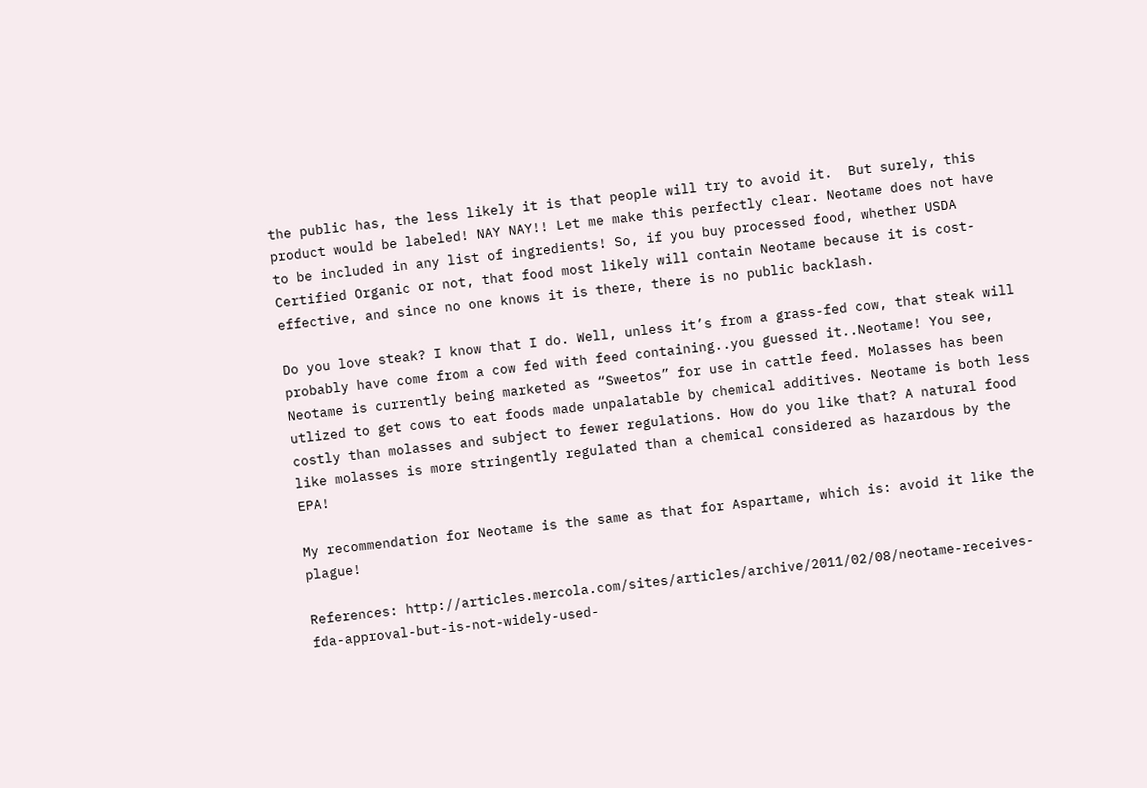the public has, the less likely it is that people will try to avoid it.  But surely, this product would be labeled! NAY NAY!! Let me make this perfectly clear. Neotame does not have to be included in any list of ingredients! So, if you buy processed food, whether USDA Certified Organic or not, that food most likely will contain Neotame because it is cost-effective, and since no one knows it is there, there is no public backlash.

Do you love steak? I know that I do. Well, unless it’s from a grass-fed cow, that steak will probably have come from a cow fed with feed containing..you guessed it..Neotame! You see, Neotame is currently being marketed as “Sweetos” for use in cattle feed. Molasses has been utlized to get cows to eat foods made unpalatable by chemical additives. Neotame is both less costly than molasses and subject to fewer regulations. How do you like that? A natural food like molasses is more stringently regulated than a chemical considered as hazardous by the EPA!

My recommendation for Neotame is the same as that for Aspartame, which is: avoid it like the plague!

References: http://articles.mercola.com/sites/articles/archive/2011/02/08/neotame-receives-fda-approval-but-is-not-widely-used-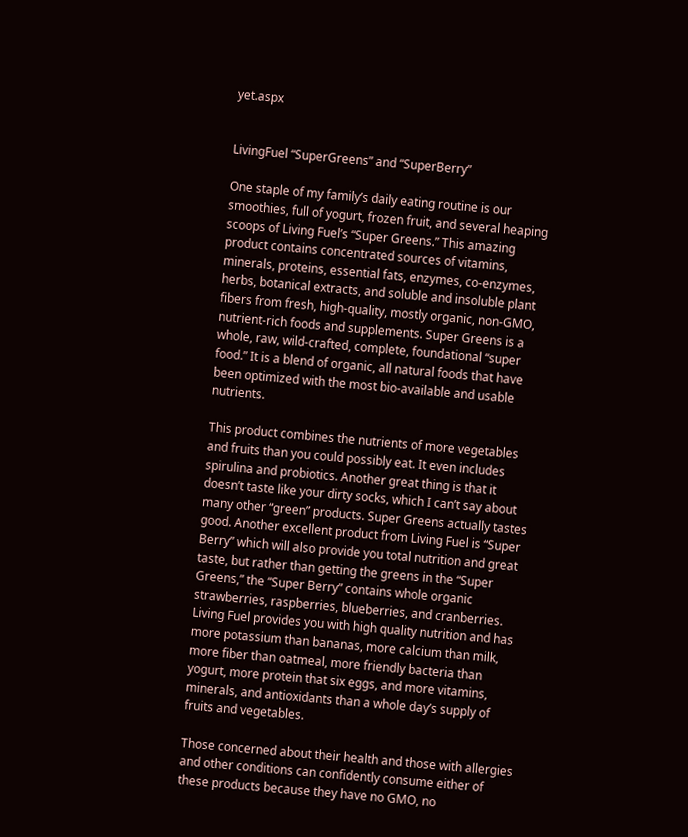yet.aspx


LivingFuel “SuperGreens” and “SuperBerry”

One staple of my family’s daily eating routine is our smoothies, full of yogurt, frozen fruit, and several heaping scoops of Living Fuel’s “Super Greens.” This amazing product contains concentrated sources of vitamins, minerals, proteins, essential fats, enzymes, co-enzymes, herbs, botanical extracts, and soluble and insoluble plant fibers from fresh, high-quality, mostly organic, non-GMO, nutrient-rich foods and supplements. Super Greens is a whole, raw, wild-crafted, complete, foundational “super food.” It is a blend of organic, all natural foods that have been optimized with the most bio-available and usable nutrients.

This product combines the nutrients of more vegetables and fruits than you could possibly eat. It even includes spirulina and probiotics. Another great thing is that it doesn’t taste like your dirty socks, which I can’t say about many other “green” products. Super Greens actually tastes good. Another excellent product from Living Fuel is “Super Berry” which will also provide you total nutrition and great taste, but rather than getting the greens in the “Super Greens,” the “Super Berry” contains whole organic strawberries, raspberries, blueberries, and cranberries. Living Fuel provides you with high quality nutrition and has more potassium than bananas, more calcium than milk, more fiber than oatmeal, more friendly bacteria than yogurt, more protein that six eggs, and more vitamins, minerals, and antioxidants than a whole day’s supply of fruits and vegetables.

Those concerned about their health and those with allergies and other conditions can confidently consume either of these products because they have no GMO, no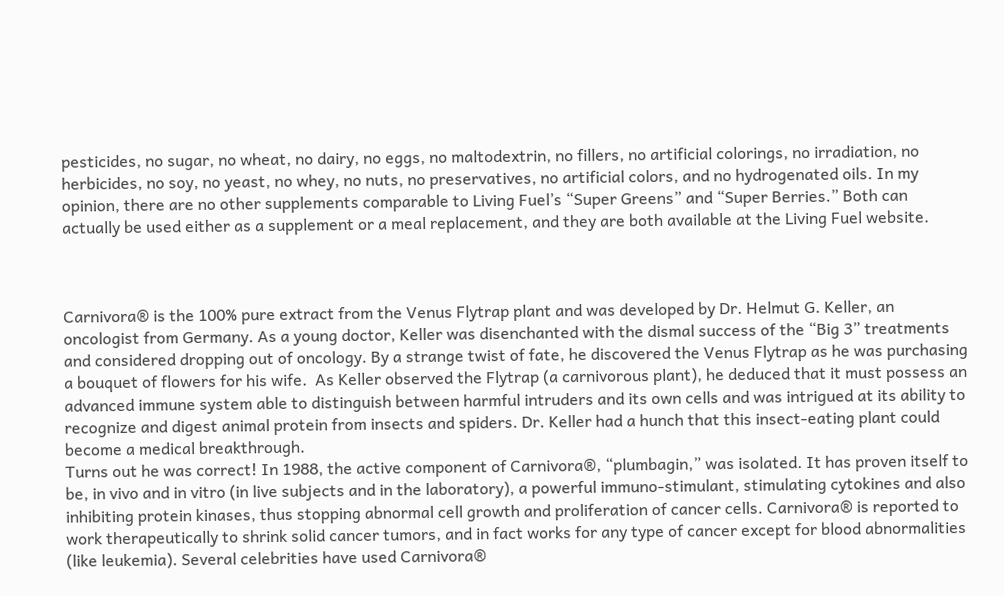pesticides, no sugar, no wheat, no dairy, no eggs, no maltodextrin, no fillers, no artificial colorings, no irradiation, no herbicides, no soy, no yeast, no whey, no nuts, no preservatives, no artificial colors, and no hydrogenated oils. In my opinion, there are no other supplements comparable to Living Fuel’s “Super Greens” and “Super Berries.” Both can actually be used either as a supplement or a meal replacement, and they are both available at the Living Fuel website.



Carnivora® is the 100% pure extract from the Venus Flytrap plant and was developed by Dr. Helmut G. Keller, an oncologist from Germany. As a young doctor, Keller was disenchanted with the dismal success of the “Big 3” treatments and considered dropping out of oncology. By a strange twist of fate, he discovered the Venus Flytrap as he was purchasing a bouquet of flowers for his wife.  As Keller observed the Flytrap (a carnivorous plant), he deduced that it must possess an advanced immune system able to distinguish between harmful intruders and its own cells and was intrigued at its ability to recognize and digest animal protein from insects and spiders. Dr. Keller had a hunch that this insect-eating plant could become a medical breakthrough.
Turns out he was correct! In 1988, the active component of Carnivora®, “plumbagin,” was isolated. It has proven itself to be, in vivo and in vitro (in live subjects and in the laboratory), a powerful immuno-stimulant, stimulating cytokines and also inhibiting protein kinases, thus stopping abnormal cell growth and proliferation of cancer cells. Carnivora® is reported to work therapeutically to shrink solid cancer tumors, and in fact works for any type of cancer except for blood abnormalities (like leukemia). Several celebrities have used Carnivora®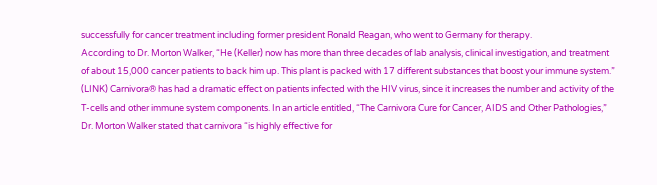successfully for cancer treatment including former president Ronald Reagan, who went to Germany for therapy.
According to Dr. Morton Walker, “He (Keller) now has more than three decades of lab analysis, clinical investigation, and treatment of about 15,000 cancer patients to back him up. This plant is packed with 17 different substances that boost your immune system.” (LINK) Carnivora® has had a dramatic effect on patients infected with the HIV virus, since it increases the number and activity of the T-cells and other immune system components. In an article entitled, “The Carnivora Cure for Cancer, AIDS and Other Pathologies,” Dr. Morton Walker stated that carnivora “is highly effective for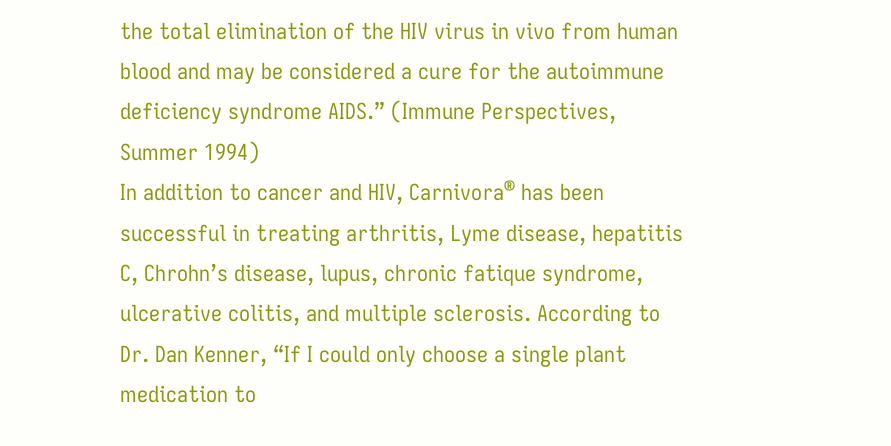the total elimination of the HIV virus in vivo from human blood and may be considered a cure for the autoimmune deficiency syndrome AIDS.” (Immune Perspectives, Summer 1994)
In addition to cancer and HIV, Carnivora® has been successful in treating arthritis, Lyme disease, hepatitis C, Chrohn’s disease, lupus, chronic fatique syndrome, ulcerative colitis, and multiple sclerosis. According to Dr. Dan Kenner, “If I could only choose a single plant medication to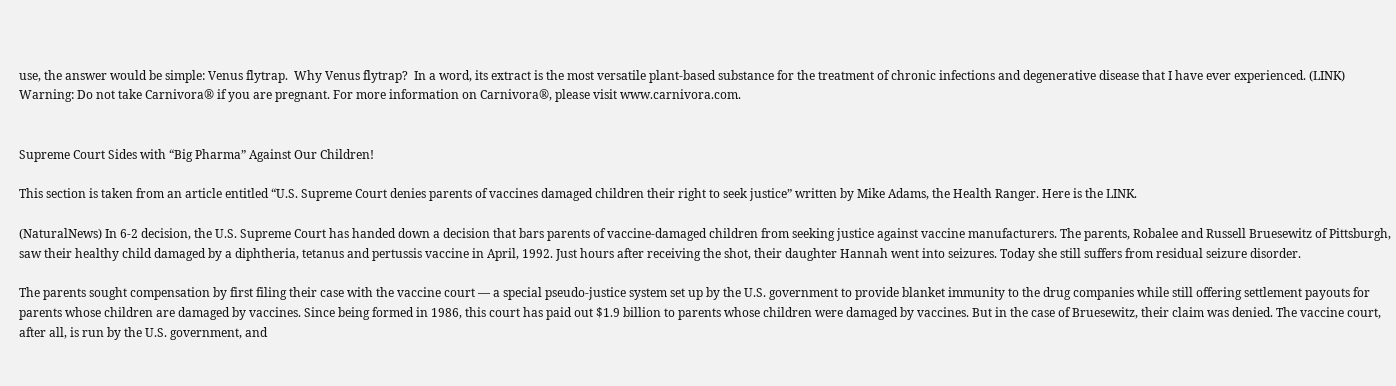use, the answer would be simple: Venus flytrap.  Why Venus flytrap?  In a word, its extract is the most versatile plant-based substance for the treatment of chronic infections and degenerative disease that I have ever experienced. (LINK) Warning: Do not take Carnivora® if you are pregnant. For more information on Carnivora®, please visit www.carnivora.com.


Supreme Court Sides with “Big Pharma” Against Our Children!

This section is taken from an article entitled “U.S. Supreme Court denies parents of vaccines damaged children their right to seek justice” written by Mike Adams, the Health Ranger. Here is the LINK.

(NaturalNews) In 6-2 decision, the U.S. Supreme Court has handed down a decision that bars parents of vaccine-damaged children from seeking justice against vaccine manufacturers. The parents, Robalee and Russell Bruesewitz of Pittsburgh, saw their healthy child damaged by a diphtheria, tetanus and pertussis vaccine in April, 1992. Just hours after receiving the shot, their daughter Hannah went into seizures. Today she still suffers from residual seizure disorder.

The parents sought compensation by first filing their case with the vaccine court — a special pseudo-justice system set up by the U.S. government to provide blanket immunity to the drug companies while still offering settlement payouts for parents whose children are damaged by vaccines. Since being formed in 1986, this court has paid out $1.9 billion to parents whose children were damaged by vaccines. But in the case of Bruesewitz, their claim was denied. The vaccine court, after all, is run by the U.S. government, and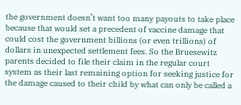the government doesn’t want too many payouts to take place because that would set a precedent of vaccine damage that could cost the government billions (or even trillions) of dollars in unexpected settlement fees. So the Bruesewitz parents decided to file their claim in the regular court system as their last remaining option for seeking justice for the damage caused to their child by what can only be called a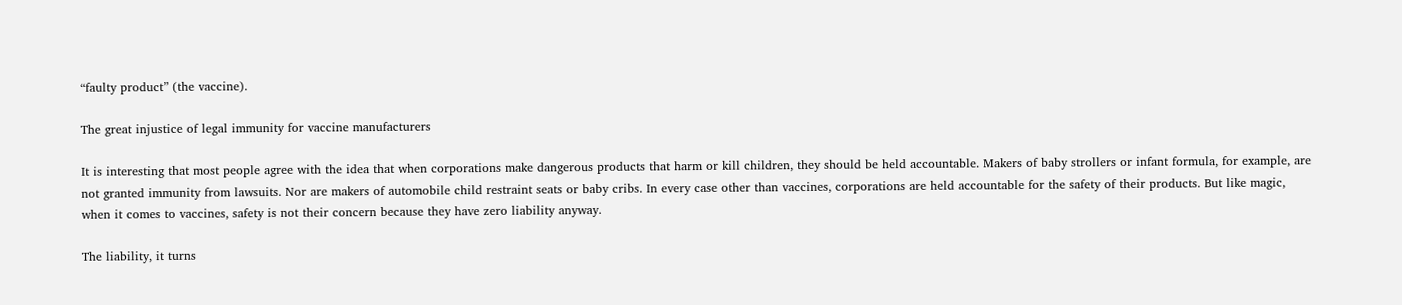“faulty product” (the vaccine).

The great injustice of legal immunity for vaccine manufacturers

It is interesting that most people agree with the idea that when corporations make dangerous products that harm or kill children, they should be held accountable. Makers of baby strollers or infant formula, for example, are not granted immunity from lawsuits. Nor are makers of automobile child restraint seats or baby cribs. In every case other than vaccines, corporations are held accountable for the safety of their products. But like magic, when it comes to vaccines, safety is not their concern because they have zero liability anyway.

The liability, it turns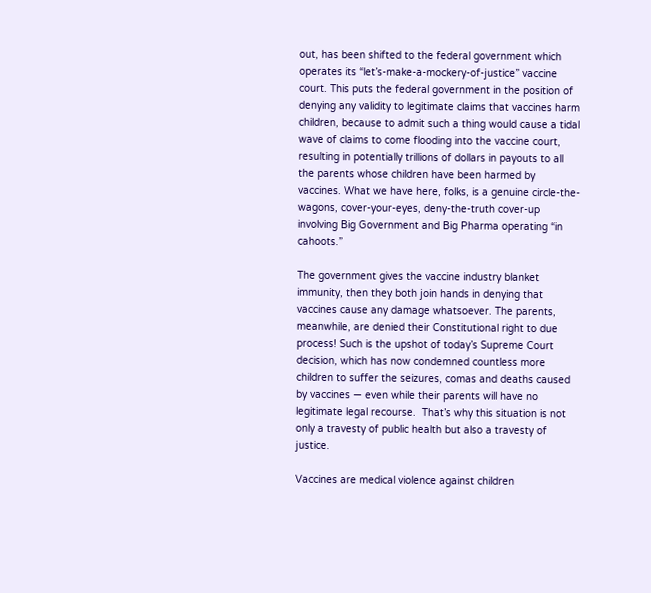out, has been shifted to the federal government which operates its “let’s-make-a-mockery-of-justice” vaccine court. This puts the federal government in the position of denying any validity to legitimate claims that vaccines harm children, because to admit such a thing would cause a tidal wave of claims to come flooding into the vaccine court, resulting in potentially trillions of dollars in payouts to all the parents whose children have been harmed by vaccines. What we have here, folks, is a genuine circle-the-wagons, cover-your-eyes, deny-the-truth cover-up involving Big Government and Big Pharma operating “in cahoots.”

The government gives the vaccine industry blanket immunity, then they both join hands in denying that vaccines cause any damage whatsoever. The parents, meanwhile, are denied their Constitutional right to due process! Such is the upshot of today’s Supreme Court decision, which has now condemned countless more children to suffer the seizures, comas and deaths caused by vaccines — even while their parents will have no legitimate legal recourse.  That’s why this situation is not only a travesty of public health but also a travesty of justice.

Vaccines are medical violence against children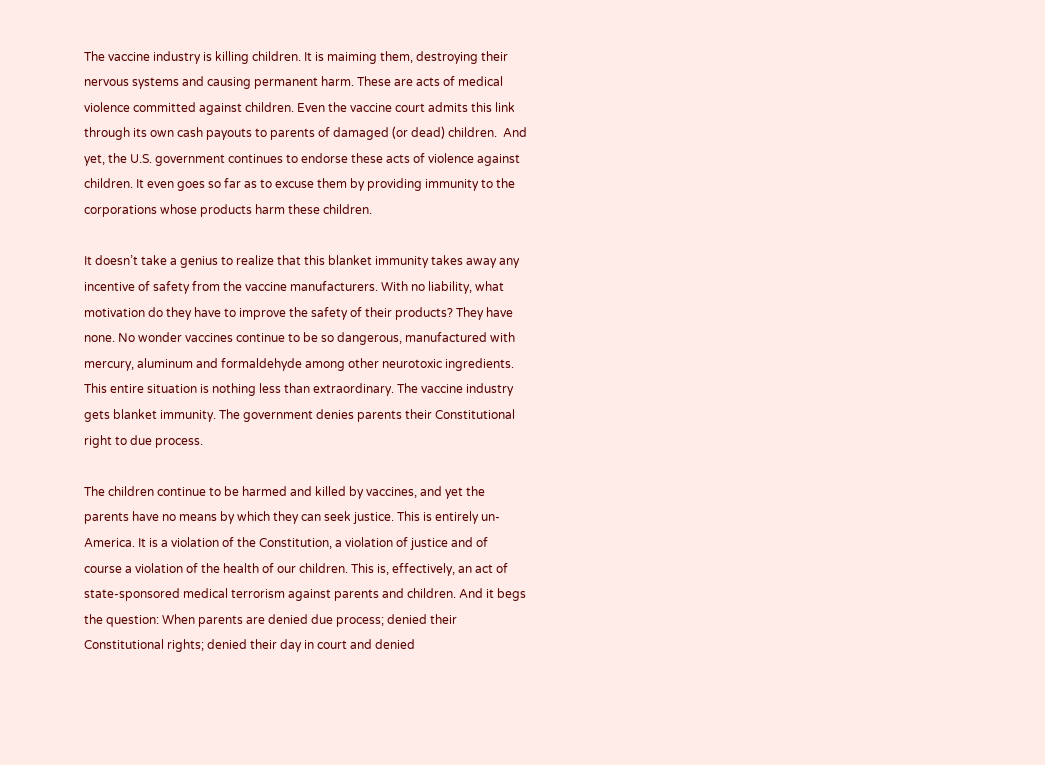The vaccine industry is killing children. It is maiming them, destroying their nervous systems and causing permanent harm. These are acts of medical violence committed against children. Even the vaccine court admits this link through its own cash payouts to parents of damaged (or dead) children.  And yet, the U.S. government continues to endorse these acts of violence against children. It even goes so far as to excuse them by providing immunity to the corporations whose products harm these children.

It doesn’t take a genius to realize that this blanket immunity takes away any incentive of safety from the vaccine manufacturers. With no liability, what motivation do they have to improve the safety of their products? They have none. No wonder vaccines continue to be so dangerous, manufactured with mercury, aluminum and formaldehyde among other neurotoxic ingredients. This entire situation is nothing less than extraordinary. The vaccine industry gets blanket immunity. The government denies parents their Constitutional right to due process.

The children continue to be harmed and killed by vaccines, and yet the parents have no means by which they can seek justice. This is entirely un-America. It is a violation of the Constitution, a violation of justice and of course a violation of the health of our children. This is, effectively, an act of state-sponsored medical terrorism against parents and children. And it begs the question: When parents are denied due process; denied their Constitutional rights; denied their day in court and denied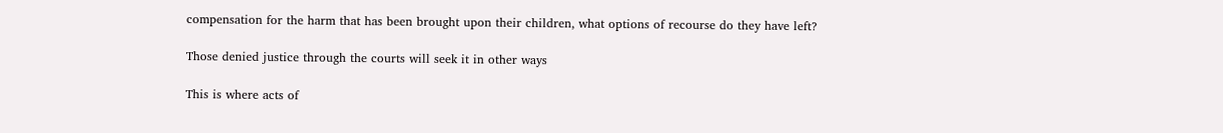compensation for the harm that has been brought upon their children, what options of recourse do they have left?

Those denied justice through the courts will seek it in other ways

This is where acts of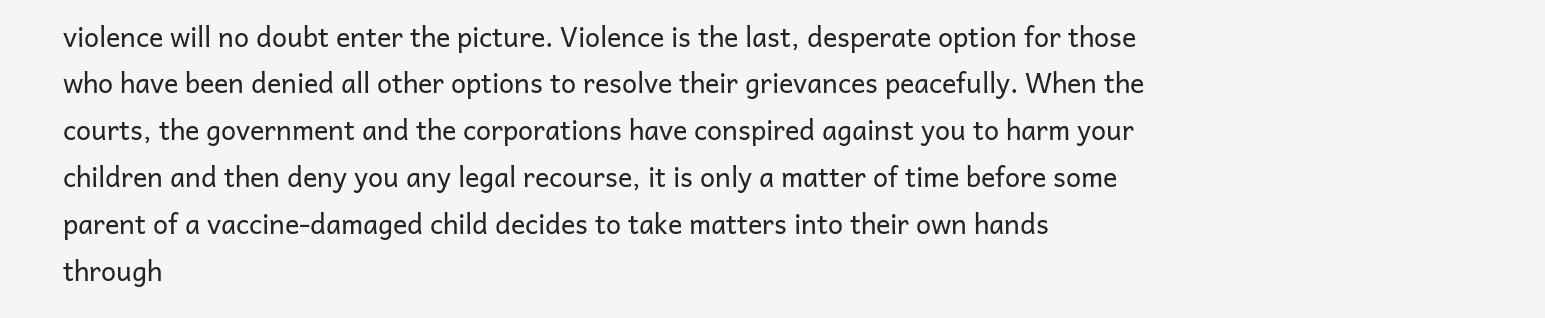violence will no doubt enter the picture. Violence is the last, desperate option for those who have been denied all other options to resolve their grievances peacefully. When the courts, the government and the corporations have conspired against you to harm your children and then deny you any legal recourse, it is only a matter of time before some parent of a vaccine-damaged child decides to take matters into their own hands through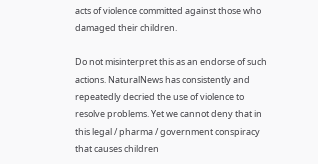acts of violence committed against those who damaged their children.

Do not misinterpret this as an endorse of such actions. NaturalNews has consistently and repeatedly decried the use of violence to resolve problems. Yet we cannot deny that in this legal / pharma / government conspiracy that causes children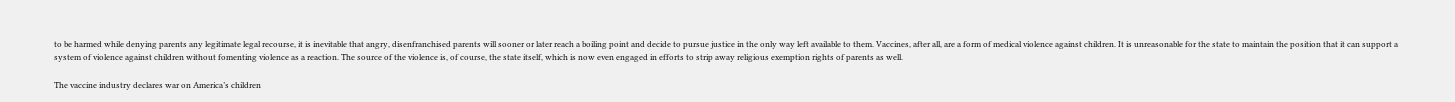to be harmed while denying parents any legitimate legal recourse, it is inevitable that angry, disenfranchised parents will sooner or later reach a boiling point and decide to pursue justice in the only way left available to them. Vaccines, after all, are a form of medical violence against children. It is unreasonable for the state to maintain the position that it can support a system of violence against children without fomenting violence as a reaction. The source of the violence is, of course, the state itself, which is now even engaged in efforts to strip away religious exemption rights of parents as well.

The vaccine industry declares war on America’s children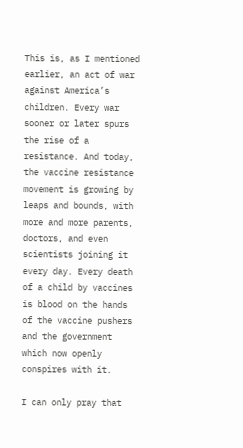This is, as I mentioned earlier, an act of war against America’s children. Every war sooner or later spurs the rise of a resistance. And today, the vaccine resistance movement is growing by leaps and bounds, with more and more parents, doctors, and even scientists joining it every day. Every death of a child by vaccines is blood on the hands of the vaccine pushers and the government which now openly conspires with it.

I can only pray that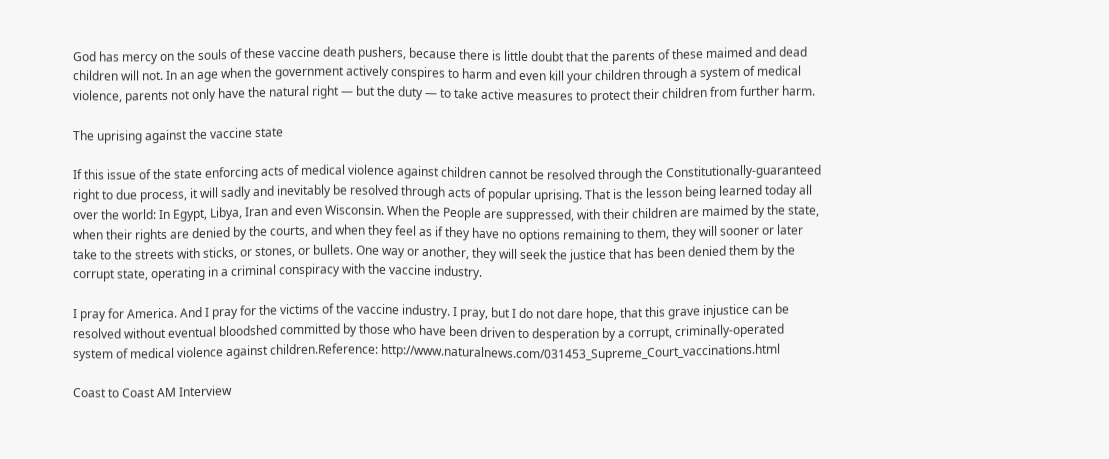God has mercy on the souls of these vaccine death pushers, because there is little doubt that the parents of these maimed and dead children will not. In an age when the government actively conspires to harm and even kill your children through a system of medical violence, parents not only have the natural right — but the duty — to take active measures to protect their children from further harm.

The uprising against the vaccine state

If this issue of the state enforcing acts of medical violence against children cannot be resolved through the Constitutionally-guaranteed right to due process, it will sadly and inevitably be resolved through acts of popular uprising. That is the lesson being learned today all over the world: In Egypt, Libya, Iran and even Wisconsin. When the People are suppressed, with their children are maimed by the state, when their rights are denied by the courts, and when they feel as if they have no options remaining to them, they will sooner or later take to the streets with sticks, or stones, or bullets. One way or another, they will seek the justice that has been denied them by the corrupt state, operating in a criminal conspiracy with the vaccine industry.

I pray for America. And I pray for the victims of the vaccine industry. I pray, but I do not dare hope, that this grave injustice can be resolved without eventual bloodshed committed by those who have been driven to desperation by a corrupt, criminally-operated system of medical violence against children.Reference: http://www.naturalnews.com/031453_Supreme_Court_vaccinations.html

Coast to Coast AM Interview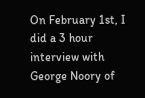On February 1st, I did a 3 hour interview with George Noory of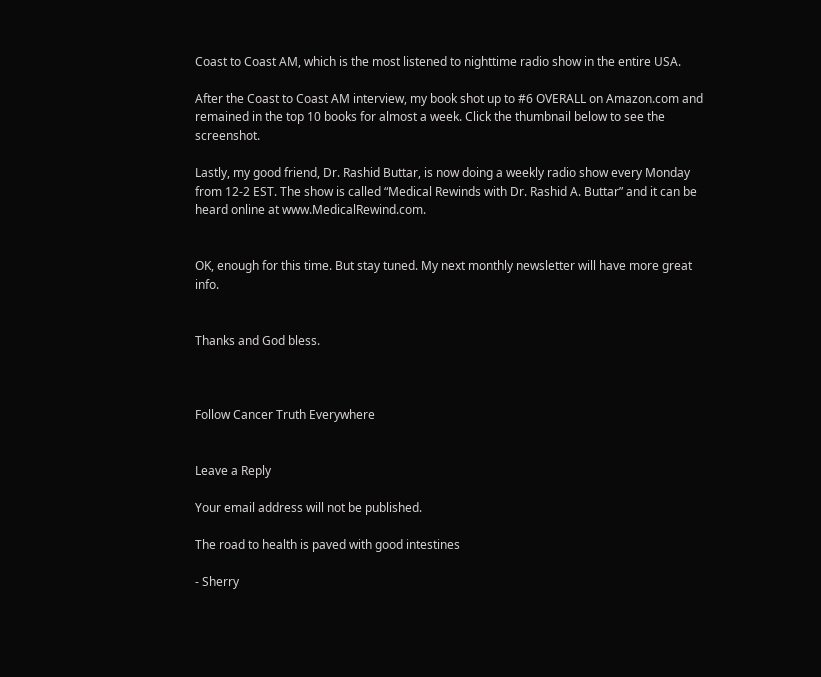Coast to Coast AM, which is the most listened to nighttime radio show in the entire USA.

After the Coast to Coast AM interview, my book shot up to #6 OVERALL on Amazon.com and remained in the top 10 books for almost a week. Click the thumbnail below to see the screenshot.

Lastly, my good friend, Dr. Rashid Buttar, is now doing a weekly radio show every Monday from 12-2 EST. The show is called “Medical Rewinds with Dr. Rashid A. Buttar” and it can be heard online at www.MedicalRewind.com.


OK, enough for this time. But stay tuned. My next monthly newsletter will have more great info.


Thanks and God bless.



Follow Cancer Truth Everywhere


Leave a Reply

Your email address will not be published.

The road to health is paved with good intestines

- Sherry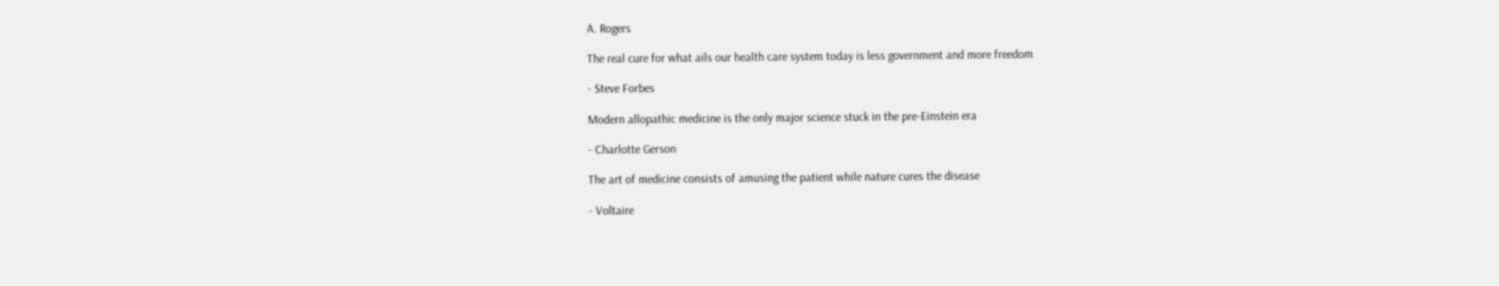A. Rogers

The real cure for what ails our health care system today is less government and more freedom

- Steve Forbes

Modern allopathic medicine is the only major science stuck in the pre-Einstein era

- Charlotte Gerson

The art of medicine consists of amusing the patient while nature cures the disease

- Voltaire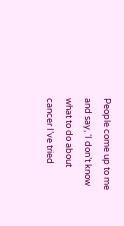People come up to me and say, ‘I don’t know what to do about cancer I’ve tried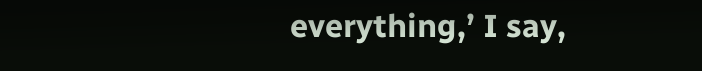everything,’ I say,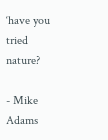‘have you tried nature?

- Mike Adams